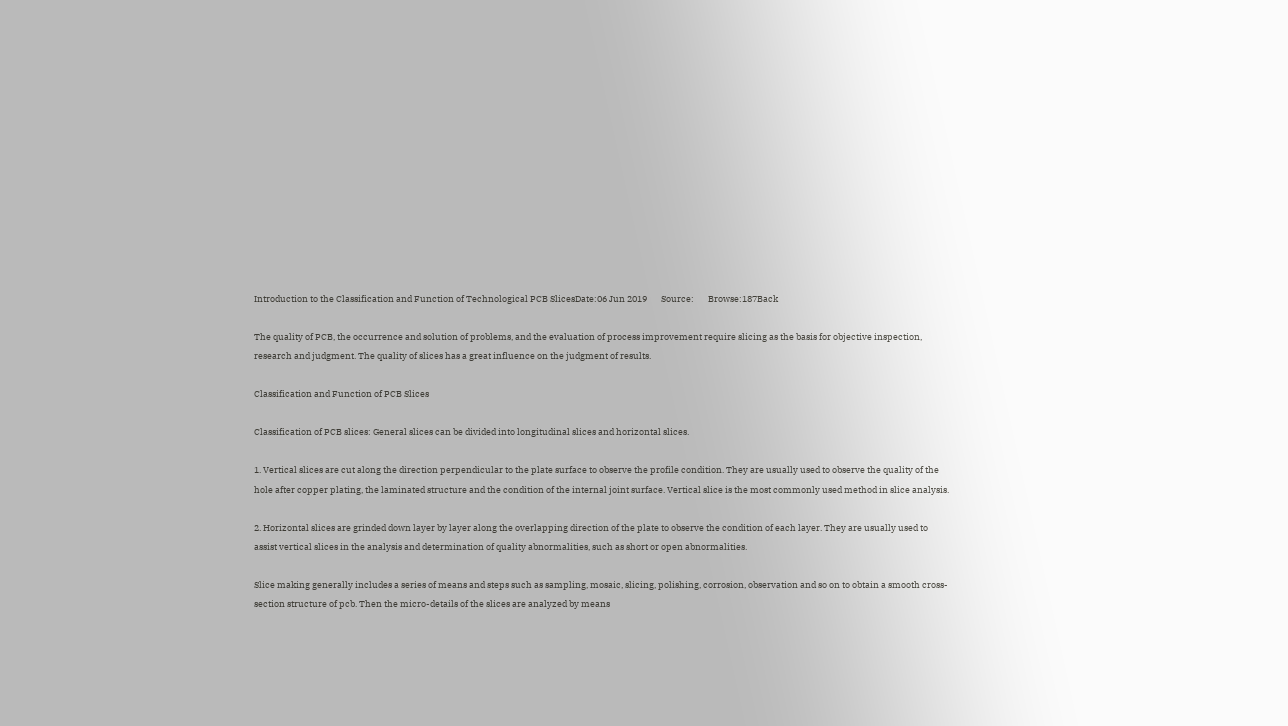Introduction to the Classification and Function of Technological PCB SlicesDate:06 Jun 2019       Source:       Browse:187Back

The quality of PCB, the occurrence and solution of problems, and the evaluation of process improvement require slicing as the basis for objective inspection, research and judgment. The quality of slices has a great influence on the judgment of results.

Classification and Function of PCB Slices

Classification of PCB slices: General slices can be divided into longitudinal slices and horizontal slices.

1. Vertical slices are cut along the direction perpendicular to the plate surface to observe the profile condition. They are usually used to observe the quality of the hole after copper plating, the laminated structure and the condition of the internal joint surface. Vertical slice is the most commonly used method in slice analysis.

2. Horizontal slices are grinded down layer by layer along the overlapping direction of the plate to observe the condition of each layer. They are usually used to assist vertical slices in the analysis and determination of quality abnormalities, such as short or open abnormalities.

Slice making generally includes a series of means and steps such as sampling, mosaic, slicing, polishing, corrosion, observation and so on to obtain a smooth cross-section structure of pcb. Then the micro-details of the slices are analyzed by means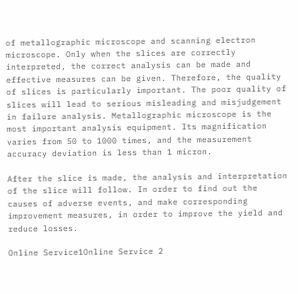of metallographic microscope and scanning electron microscope. Only when the slices are correctly interpreted, the correct analysis can be made and effective measures can be given. Therefore, the quality of slices is particularly important. The poor quality of slices will lead to serious misleading and misjudgement in failure analysis. Metallographic microscope is the most important analysis equipment. Its magnification varies from 50 to 1000 times, and the measurement accuracy deviation is less than 1 micron.

After the slice is made, the analysis and interpretation of the slice will follow. In order to find out the causes of adverse events, and make corresponding improvement measures, in order to improve the yield and reduce losses.

Online Service1Online Service 2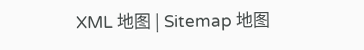XML 地图 | Sitemap 地图